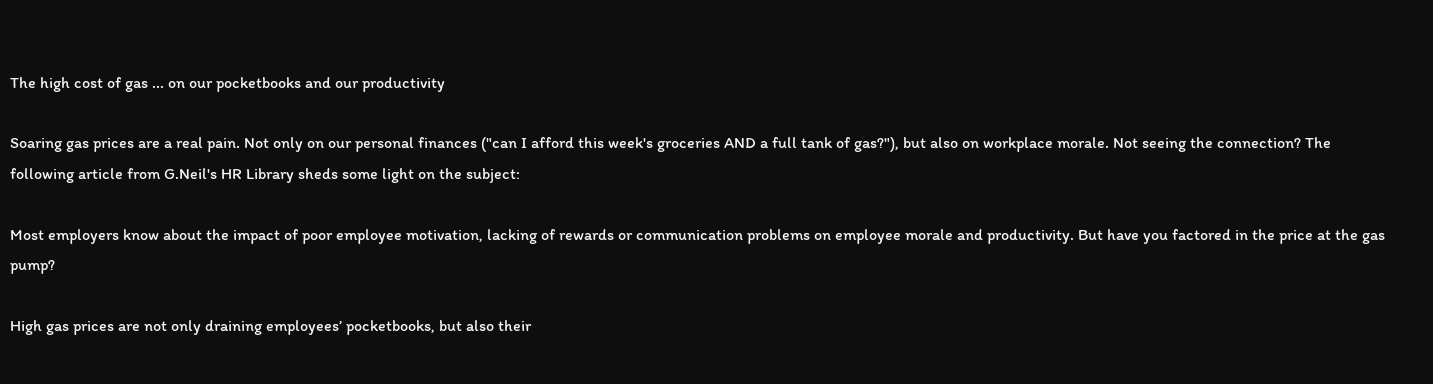The high cost of gas ... on our pocketbooks and our productivity

Soaring gas prices are a real pain. Not only on our personal finances ("can I afford this week's groceries AND a full tank of gas?"), but also on workplace morale. Not seeing the connection? The following article from G.Neil's HR Library sheds some light on the subject:

Most employers know about the impact of poor employee motivation, lacking of rewards or communication problems on employee morale and productivity. But have you factored in the price at the gas pump?

High gas prices are not only draining employees’ pocketbooks, but also their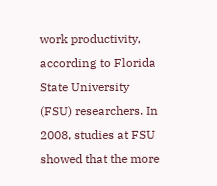work productivity, according to Florida State University (FSU) researchers. In 2008, studies at FSU showed that the more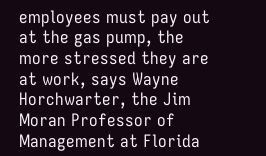employees must pay out at the gas pump, the more stressed they are at work, says Wayne Horchwarter, the Jim Moran Professor of Management at Florida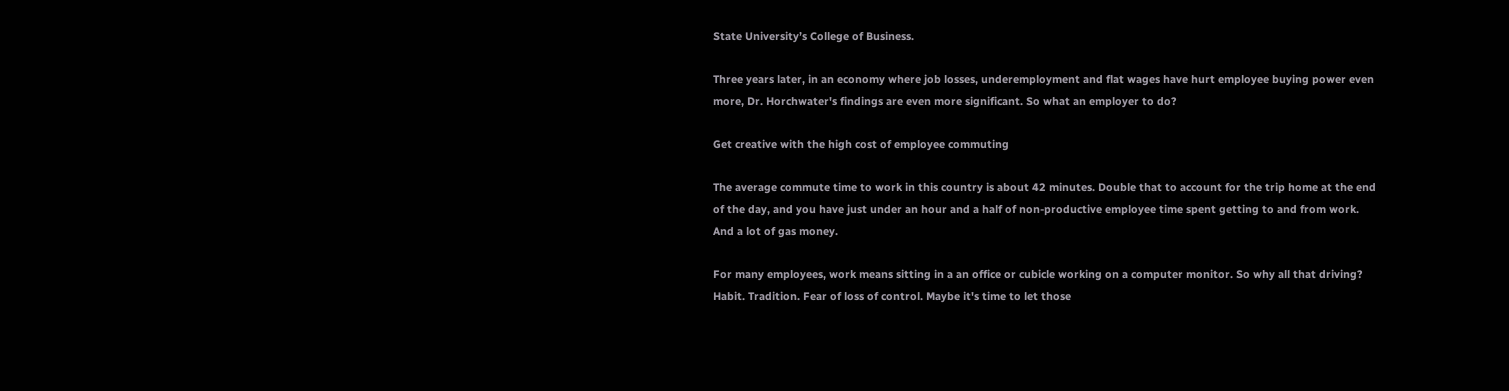State University’s College of Business.

Three years later, in an economy where job losses, underemployment and flat wages have hurt employee buying power even more, Dr. Horchwater's findings are even more significant. So what an employer to do?

Get creative with the high cost of employee commuting

The average commute time to work in this country is about 42 minutes. Double that to account for the trip home at the end of the day, and you have just under an hour and a half of non-productive employee time spent getting to and from work. And a lot of gas money.

For many employees, work means sitting in a an office or cubicle working on a computer monitor. So why all that driving? Habit. Tradition. Fear of loss of control. Maybe it's time to let those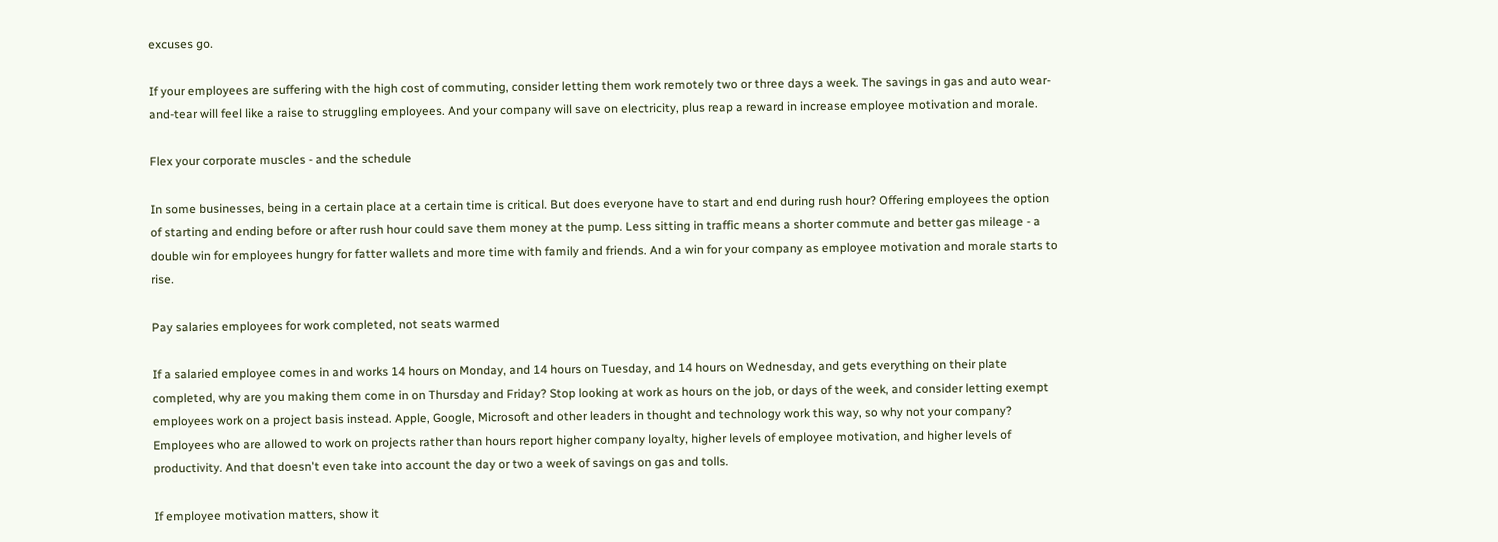excuses go.

If your employees are suffering with the high cost of commuting, consider letting them work remotely two or three days a week. The savings in gas and auto wear-and-tear will feel like a raise to struggling employees. And your company will save on electricity, plus reap a reward in increase employee motivation and morale.

Flex your corporate muscles - and the schedule

In some businesses, being in a certain place at a certain time is critical. But does everyone have to start and end during rush hour? Offering employees the option of starting and ending before or after rush hour could save them money at the pump. Less sitting in traffic means a shorter commute and better gas mileage - a double win for employees hungry for fatter wallets and more time with family and friends. And a win for your company as employee motivation and morale starts to rise.

Pay salaries employees for work completed, not seats warmed

If a salaried employee comes in and works 14 hours on Monday, and 14 hours on Tuesday, and 14 hours on Wednesday, and gets everything on their plate completed, why are you making them come in on Thursday and Friday? Stop looking at work as hours on the job, or days of the week, and consider letting exempt employees work on a project basis instead. Apple, Google, Microsoft and other leaders in thought and technology work this way, so why not your company? Employees who are allowed to work on projects rather than hours report higher company loyalty, higher levels of employee motivation, and higher levels of productivity. And that doesn't even take into account the day or two a week of savings on gas and tolls.

If employee motivation matters, show it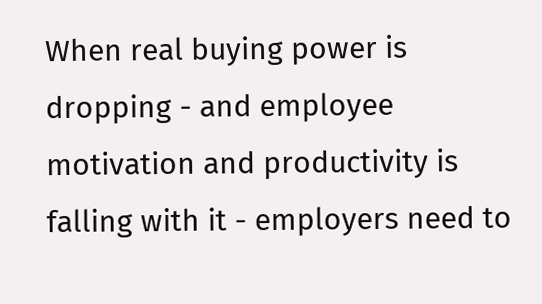When real buying power is dropping - and employee motivation and productivity is falling with it - employers need to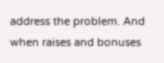address the problem. And when raises and bonuses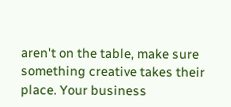aren't on the table, make sure something creative takes their place. Your business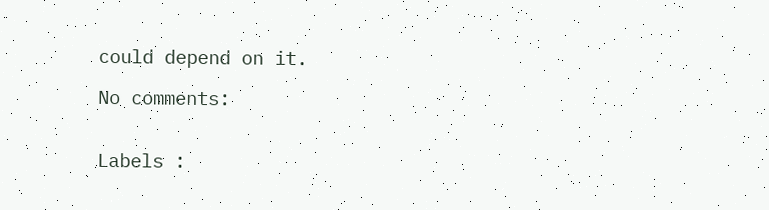could depend on it.

No comments:


Labels :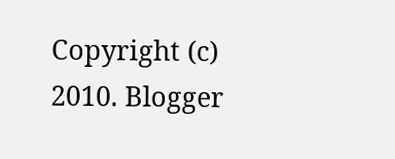Copyright (c) 2010. Blogger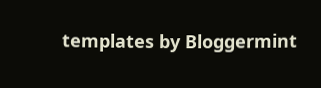templates by Bloggermint